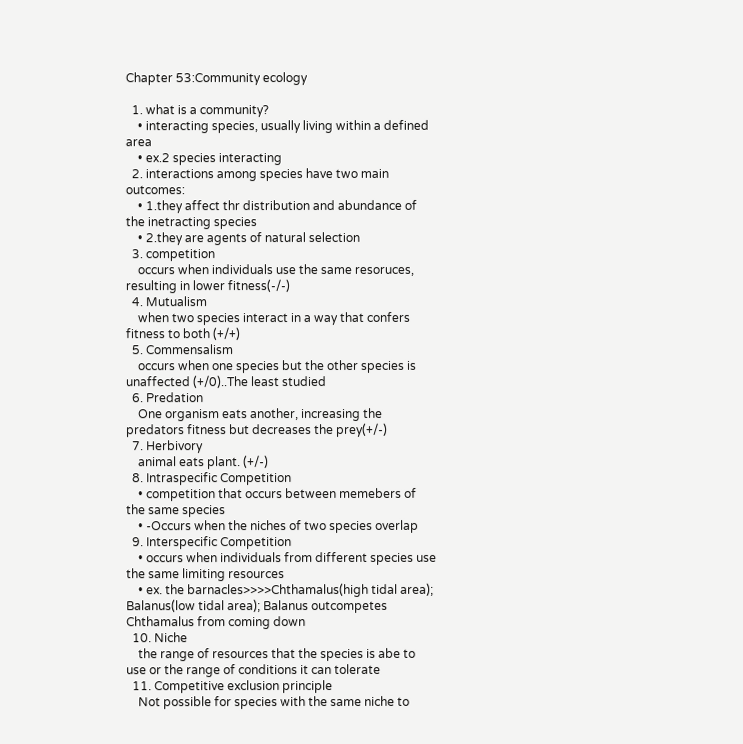Chapter 53:Community ecology

  1. what is a community?
    • interacting species, usually living within a defined area
    • ex.2 species interacting
  2. interactions among species have two main outcomes:
    • 1.they affect thr distribution and abundance of the inetracting species
    • 2.they are agents of natural selection
  3. competition
    occurs when individuals use the same resoruces, resulting in lower fitness(-/-)
  4. Mutualism
    when two species interact in a way that confers fitness to both (+/+)
  5. Commensalism
    occurs when one species but the other species is unaffected (+/0)..The least studied
  6. Predation
    One organism eats another, increasing the predators fitness but decreases the prey(+/-)
  7. Herbivory
    animal eats plant. (+/-)
  8. Intraspecific Competition
    • competition that occurs between memebers of the same species
    • -Occurs when the niches of two species overlap
  9. Interspecific Competition
    • occurs when individuals from different species use the same limiting resources
    • ex. the barnacles>>>>Chthamalus(high tidal area); Balanus(low tidal area); Balanus outcompetes Chthamalus from coming down
  10. Niche
    the range of resources that the species is abe to use or the range of conditions it can tolerate
  11. Competitive exclusion principle
    Not possible for species with the same niche to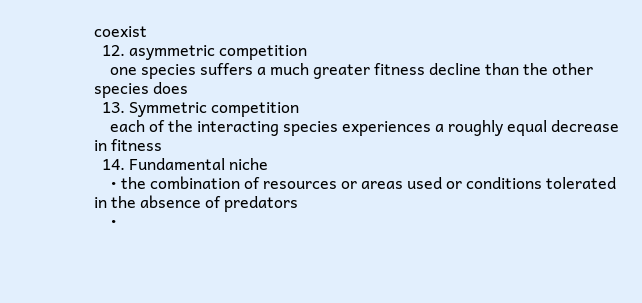coexist
  12. asymmetric competition
    one species suffers a much greater fitness decline than the other species does
  13. Symmetric competition
    each of the interacting species experiences a roughly equal decrease in fitness
  14. Fundamental niche
    • the combination of resources or areas used or conditions tolerated in the absence of predators
    •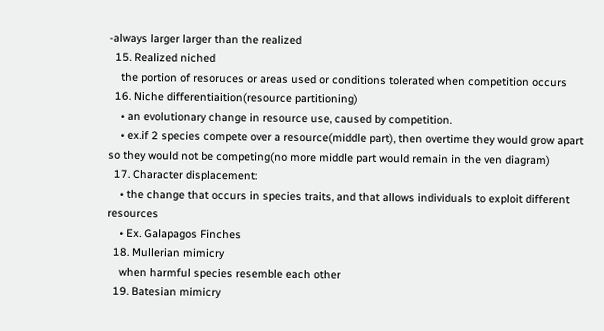-always larger larger than the realized
  15. Realized niched
    the portion of resoruces or areas used or conditions tolerated when competition occurs
  16. Niche differentiaition(resource partitioning)
    • an evolutionary change in resource use, caused by competition.
    • ex.if 2 species compete over a resource(middle part), then overtime they would grow apart so they would not be competing(no more middle part would remain in the ven diagram)
  17. Character displacement:
    • the change that occurs in species traits, and that allows individuals to exploit different resources
    • Ex. Galapagos Finches
  18. Mullerian mimicry
    when harmful species resemble each other
  19. Batesian mimicry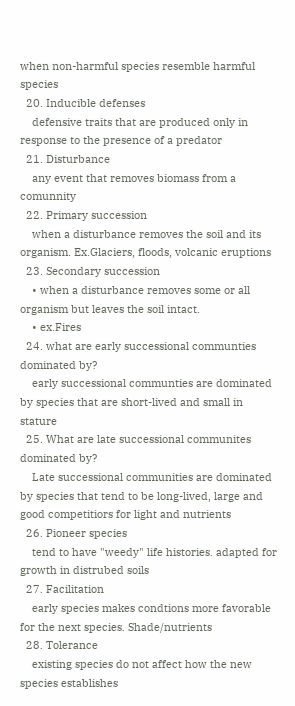when non-harmful species resemble harmful species
  20. Inducible defenses
    defensive traits that are produced only in response to the presence of a predator
  21. Disturbance
    any event that removes biomass from a comunnity
  22. Primary succession
    when a disturbance removes the soil and its organism. Ex.Glaciers, floods, volcanic eruptions
  23. Secondary succession
    • when a disturbance removes some or all organism but leaves the soil intact.
    • ex.Fires
  24. what are early successional communties dominated by?
    early successional communties are dominated by species that are short-lived and small in stature
  25. What are late successional communites dominated by?
    Late successional communities are dominated by species that tend to be long-lived, large and good competitiors for light and nutrients
  26. Pioneer species
    tend to have "weedy" life histories. adapted for growth in distrubed soils
  27. Facilitation
    early species makes condtions more favorable for the next species. Shade/nutrients
  28. Tolerance
    existing species do not affect how the new species establishes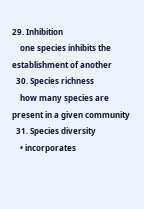29. Inhibition
    one species inhibits the establishment of another
  30. Species richness
    how many species are present in a given community
  31. Species diversity
    • incorporates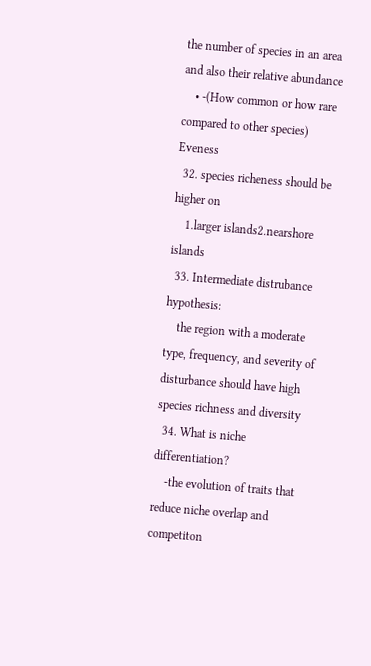the number of species in an area and also their relative abundance
    • -(How common or how rare compared to other species) Eveness
  32. species richeness should be higher on
    1.larger islands2.nearshore islands
  33. Intermediate distrubance hypothesis:
    the region with a moderate type, frequency, and severity of disturbance should have high species richness and diversity
  34. What is niche differentiation?
    -the evolution of traits that reduce niche overlap and competiton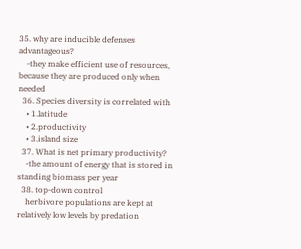35. why are inducible defenses advantageous?
    -they make efficient use of resources, because they are produced only when needed
  36. Species diversity is correlated with
    • 1.latitude
    • 2.productivity
    • 3.island size
  37. What is net primary productivity?
    -the amount of energy that is stored in standing biomass per year
  38. top-down control
    herbivore populations are kept at relatively low levels by predation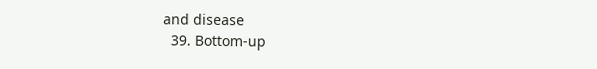and disease
  39. Bottom-up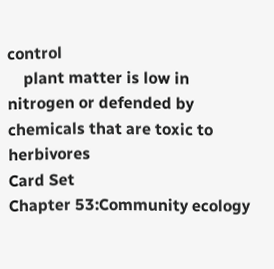control
    plant matter is low in nitrogen or defended by chemicals that are toxic to herbivores
Card Set
Chapter 53:Community ecology